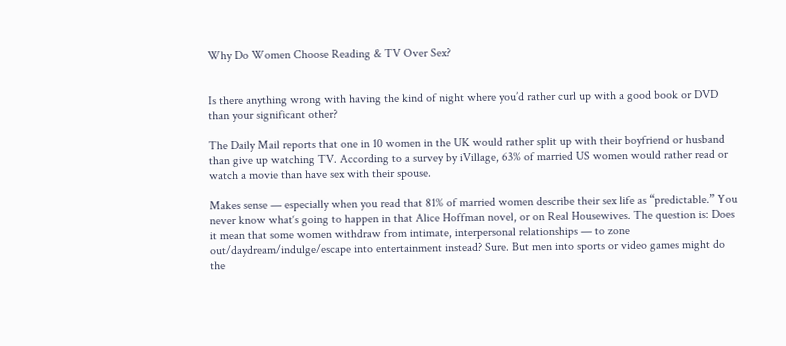Why Do Women Choose Reading & TV Over Sex?


Is there anything wrong with having the kind of night where you’d rather curl up with a good book or DVD than your significant other?

The Daily Mail reports that one in 10 women in the UK would rather split up with their boyfriend or husband than give up watching TV. According to a survey by iVillage, 63% of married US women would rather read or watch a movie than have sex with their spouse.

Makes sense — especially when you read that 81% of married women describe their sex life as “predictable.” You never know what‘s going to happen in that Alice Hoffman novel, or on Real Housewives. The question is: Does it mean that some women withdraw from intimate, interpersonal relationships — to zone out/daydream/indulge/escape into entertainment instead? Sure. But men into sports or video games might do the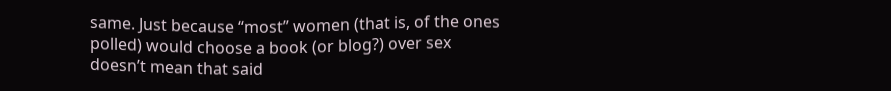same. Just because “most” women (that is, of the ones polled) would choose a book (or blog?) over sex doesn’t mean that said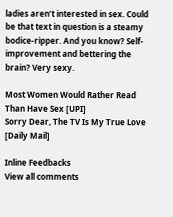ladies aren’t interested in sex. Could be that text in question is a steamy bodice-ripper. And you know? Self-improvement and bettering the brain? Very sexy.

Most Women Would Rather Read Than Have Sex [UPI]
Sorry Dear, The TV Is My True Love [Daily Mail]

Inline Feedbacks
View all comments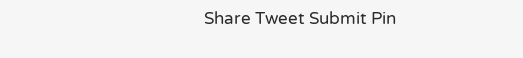Share Tweet Submit Pin